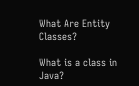What Are Entity Classes?

What is a class in Java?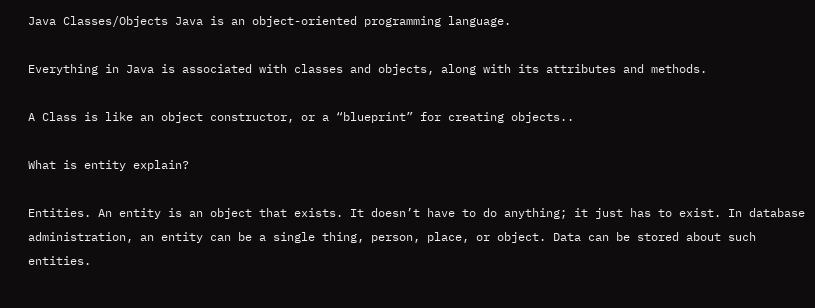Java Classes/Objects Java is an object-oriented programming language.

Everything in Java is associated with classes and objects, along with its attributes and methods.

A Class is like an object constructor, or a “blueprint” for creating objects..

What is entity explain?

Entities. An entity is an object that exists. It doesn’t have to do anything; it just has to exist. In database administration, an entity can be a single thing, person, place, or object. Data can be stored about such entities.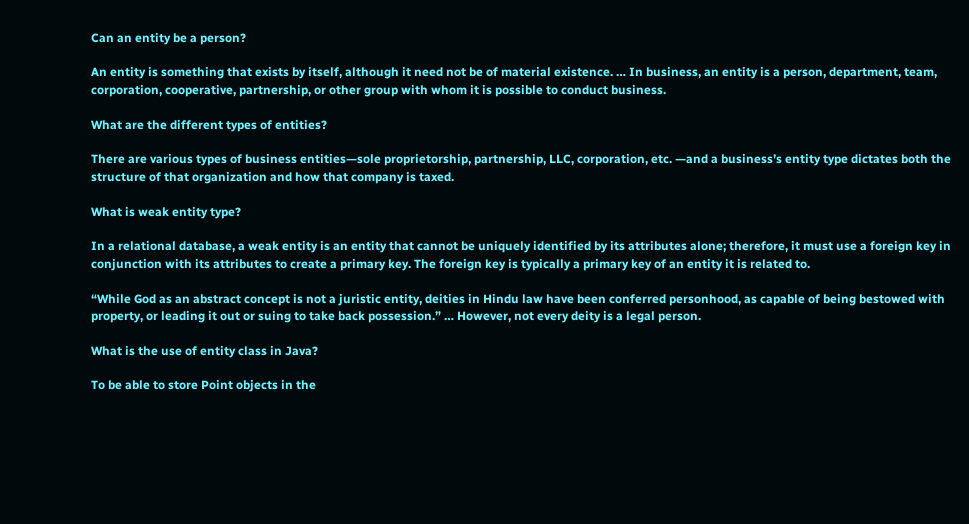Can an entity be a person?

An entity is something that exists by itself, although it need not be of material existence. … In business, an entity is a person, department, team, corporation, cooperative, partnership, or other group with whom it is possible to conduct business.

What are the different types of entities?

There are various types of business entities—sole proprietorship, partnership, LLC, corporation, etc. —and a business’s entity type dictates both the structure of that organization and how that company is taxed.

What is weak entity type?

In a relational database, a weak entity is an entity that cannot be uniquely identified by its attributes alone; therefore, it must use a foreign key in conjunction with its attributes to create a primary key. The foreign key is typically a primary key of an entity it is related to.

“While God as an abstract concept is not a juristic entity, deities in Hindu law have been conferred personhood, as capable of being bestowed with property, or leading it out or suing to take back possession.” … However, not every deity is a legal person.

What is the use of entity class in Java?

To be able to store Point objects in the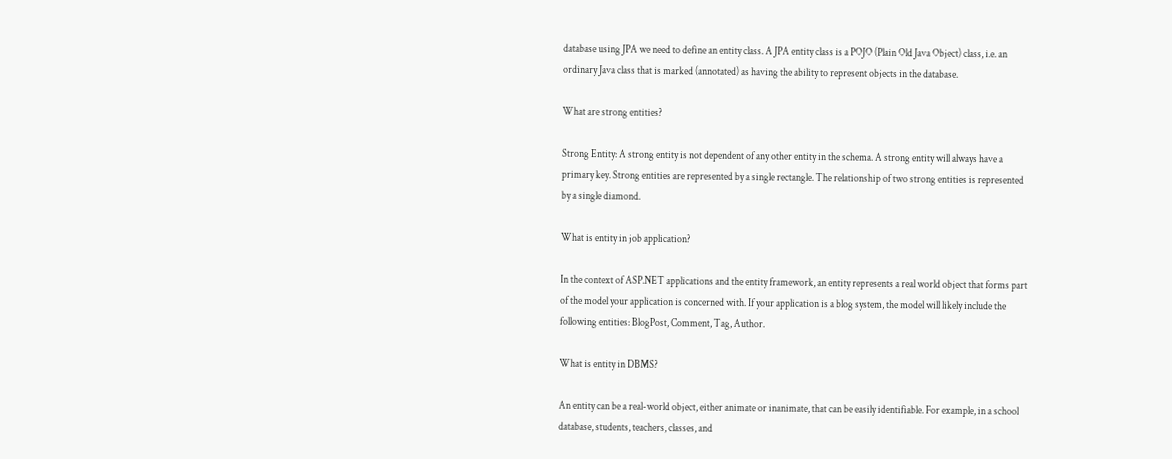database using JPA we need to define an entity class. A JPA entity class is a POJO (Plain Old Java Object) class, i.e. an ordinary Java class that is marked (annotated) as having the ability to represent objects in the database.

What are strong entities?

Strong Entity: A strong entity is not dependent of any other entity in the schema. A strong entity will always have a primary key. Strong entities are represented by a single rectangle. The relationship of two strong entities is represented by a single diamond.

What is entity in job application?

In the context of ASP.NET applications and the entity framework, an entity represents a real world object that forms part of the model your application is concerned with. If your application is a blog system, the model will likely include the following entities: BlogPost, Comment, Tag, Author.

What is entity in DBMS?

An entity can be a real-world object, either animate or inanimate, that can be easily identifiable. For example, in a school database, students, teachers, classes, and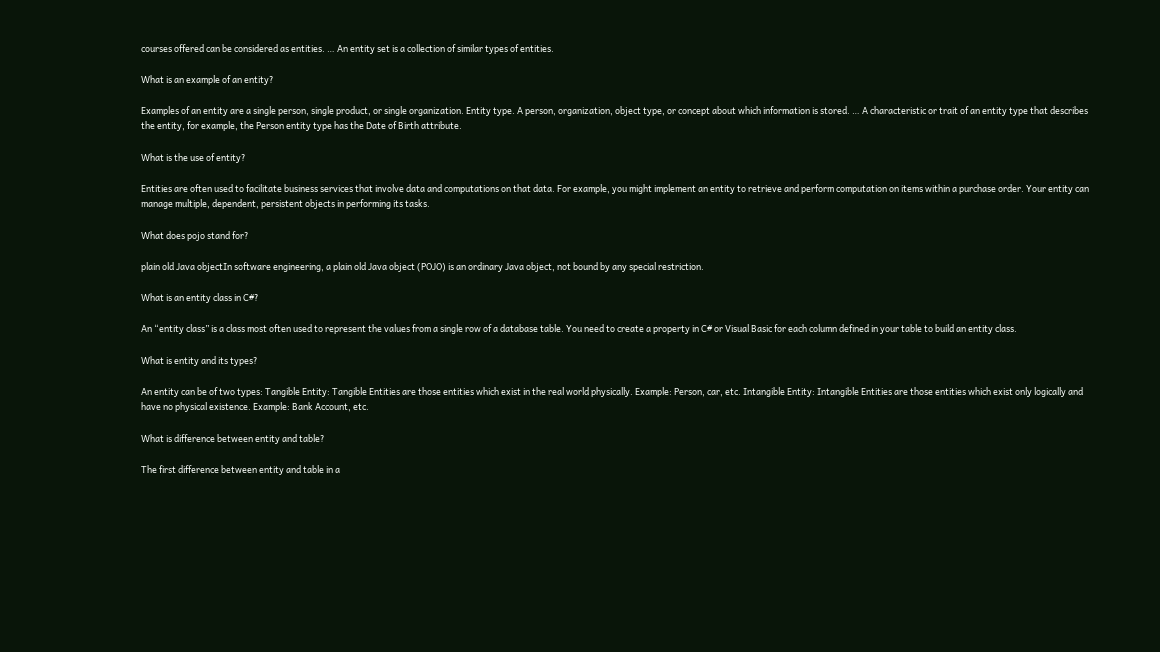courses offered can be considered as entities. … An entity set is a collection of similar types of entities.

What is an example of an entity?

Examples of an entity are a single person, single product, or single organization. Entity type. A person, organization, object type, or concept about which information is stored. … A characteristic or trait of an entity type that describes the entity, for example, the Person entity type has the Date of Birth attribute.

What is the use of entity?

Entities are often used to facilitate business services that involve data and computations on that data. For example, you might implement an entity to retrieve and perform computation on items within a purchase order. Your entity can manage multiple, dependent, persistent objects in performing its tasks.

What does pojo stand for?

plain old Java objectIn software engineering, a plain old Java object (POJO) is an ordinary Java object, not bound by any special restriction.

What is an entity class in C#?

An “entity class” is a class most often used to represent the values from a single row of a database table. You need to create a property in C# or Visual Basic for each column defined in your table to build an entity class.

What is entity and its types?

An entity can be of two types: Tangible Entity: Tangible Entities are those entities which exist in the real world physically. Example: Person, car, etc. Intangible Entity: Intangible Entities are those entities which exist only logically and have no physical existence. Example: Bank Account, etc.

What is difference between entity and table?

The first difference between entity and table in a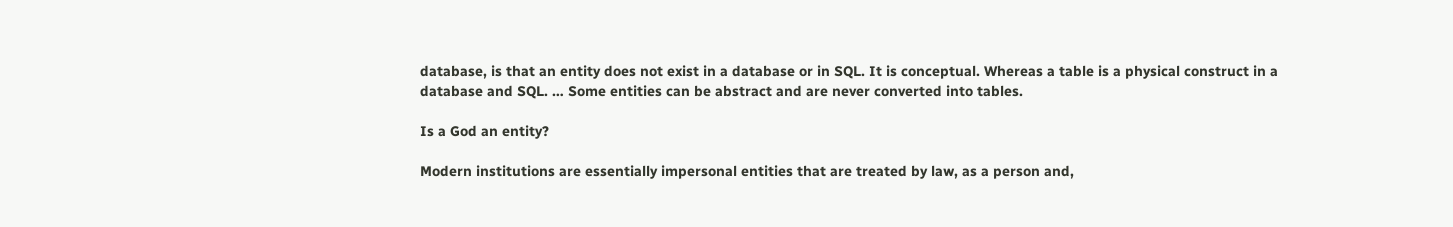database, is that an entity does not exist in a database or in SQL. It is conceptual. Whereas a table is a physical construct in a database and SQL. … Some entities can be abstract and are never converted into tables.

Is a God an entity?

Modern institutions are essentially impersonal entities that are treated by law, as a person and,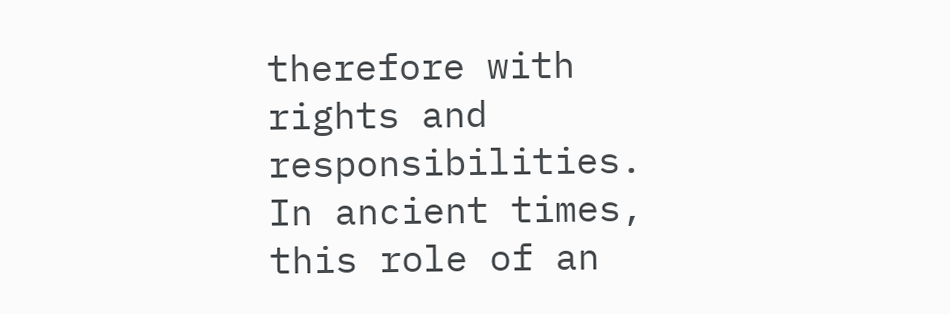therefore with rights and responsibilities. In ancient times, this role of an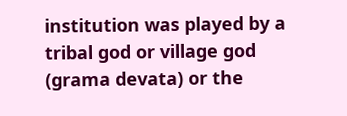institution was played by a tribal god or village god (grama devata) or the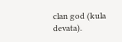clan god (kula devata).